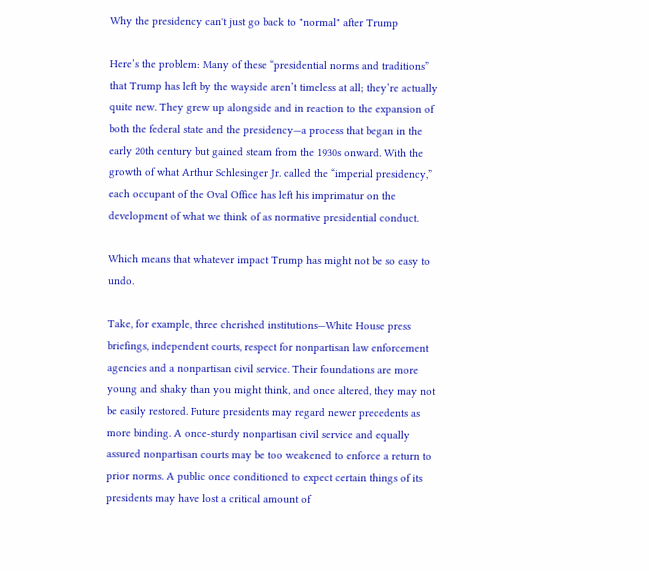Why the presidency can't just go back to "normal" after Trump

Here’s the problem: Many of these “presidential norms and traditions” that Trump has left by the wayside aren’t timeless at all; they’re actually quite new. They grew up alongside and in reaction to the expansion of both the federal state and the presidency—a process that began in the early 20th century but gained steam from the 1930s onward. With the growth of what Arthur Schlesinger Jr. called the “imperial presidency,” each occupant of the Oval Office has left his imprimatur on the development of what we think of as normative presidential conduct.

Which means that whatever impact Trump has might not be so easy to undo.

Take, for example, three cherished institutions—White House press briefings, independent courts, respect for nonpartisan law enforcement agencies and a nonpartisan civil service. Their foundations are more young and shaky than you might think, and once altered, they may not be easily restored. Future presidents may regard newer precedents as more binding. A once-sturdy nonpartisan civil service and equally assured nonpartisan courts may be too weakened to enforce a return to prior norms. A public once conditioned to expect certain things of its presidents may have lost a critical amount of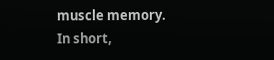muscle memory. In short,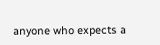anyone who expects a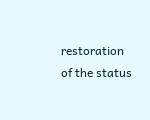restoration of the status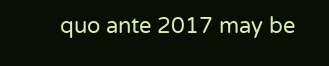quo ante 2017 may be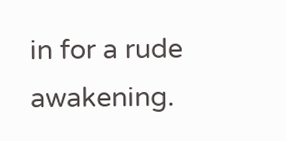in for a rude awakening.